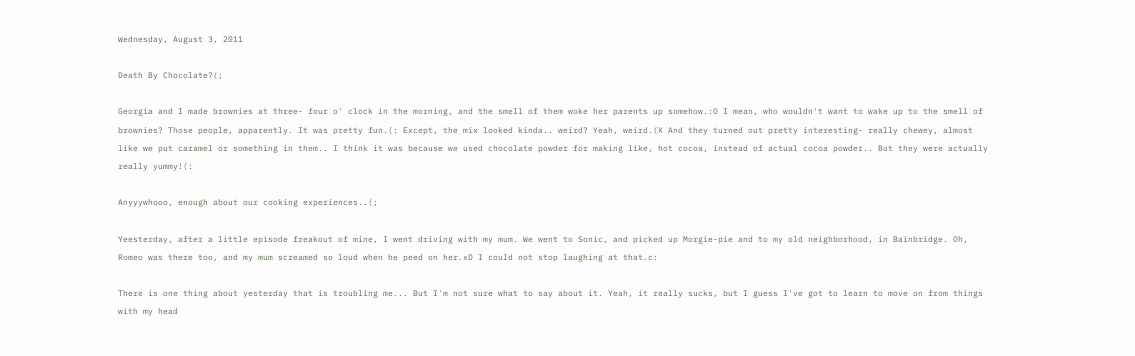Wednesday, August 3, 2011

Death By Chocolate?(;

Georgia and I made brownies at three- four o' clock in the morning, and the smell of them woke her parents up somehow.:O I mean, who wouldn't want to wake up to the smell of brownies? Those people, apparently. It was pretty fun.(: Except, the mix looked kinda.. weird? Yeah, weird.(X And they turned out pretty interesting- really chewey, almost like we put caramel or something in them.. I think it was because we used chocolate powder for making like, hot cocoa, instead of actual cocoa powder.. But they were actually really yummy!(:

Anyyywhooo, enough about our cooking experiences..(;

Yeesterday, after a little episode freakout of mine, I went driving with my mum. We went to Sonic, and picked up Morgie-pie and to my old neighborhood, in Bainbridge. Oh, Romeo was there too, and my mum screamed so loud when he peed on her.xD I could not stop laughing at that.c:

There is one thing about yesterday that is troubling me... But I'm not sure what to say about it. Yeah, it really sucks, but I guess I've got to learn to move on from things with my head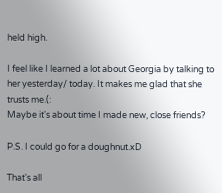held high.

I feel like I learned a lot about Georgia by talking to her yesterday/ today. It makes me glad that she trusts me.(:
Maybe it's about time I made new, close friends?

P.S. I could go for a doughnut.xD

That's all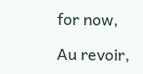for now,

Au revoir,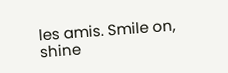les amis. Smile on, shine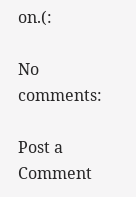on.(:

No comments:

Post a Comment